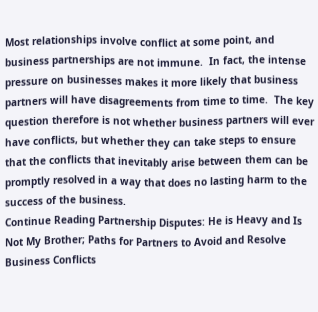Most relationships involve conflict at some point, and business partnerships are not immune.  In fact, the intense pressure on businesses makes it more likely that business partners will have disagreements from time to time.  The key question therefore is not whether business partners will ever have conflicts, but whether they can take steps to ensure that the conflicts that inevitably arise between them can be promptly resolved in a way that does no lasting harm to the success of the business.
Continue Reading Partnership Disputes: He is Heavy and Is Not My Brother; Paths for Partners to Avoid and Resolve Business Conflicts